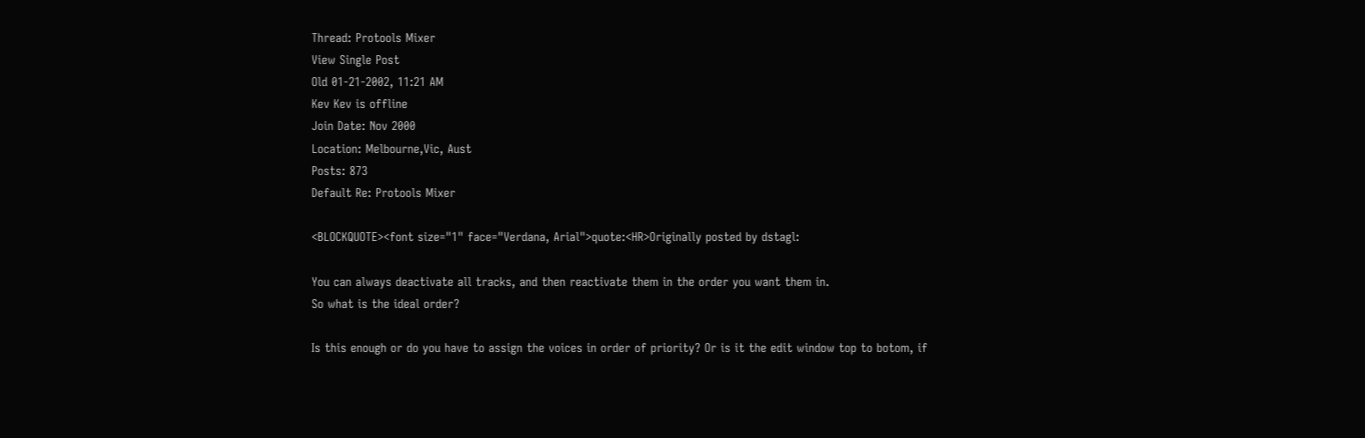Thread: Protools Mixer
View Single Post
Old 01-21-2002, 11:21 AM
Kev Kev is offline
Join Date: Nov 2000
Location: Melbourne,Vic, Aust
Posts: 873
Default Re: Protools Mixer

<BLOCKQUOTE><font size="1" face="Verdana, Arial">quote:<HR>Originally posted by dstagl:

You can always deactivate all tracks, and then reactivate them in the order you want them in.
So what is the ideal order?

Is this enough or do you have to assign the voices in order of priority? Or is it the edit window top to botom, if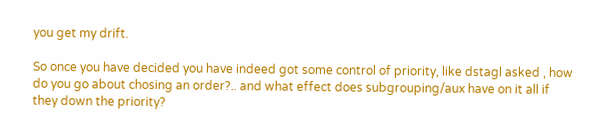you get my drift.

So once you have decided you have indeed got some control of priority, like dstagl asked , how do you go about chosing an order?.. and what effect does subgrouping/aux have on it all if they down the priority?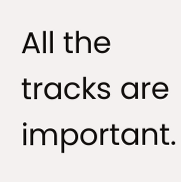All the tracks are important.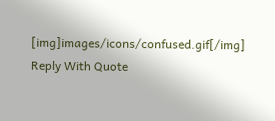[img]images/icons/confused.gif[/img]
Reply With Quote